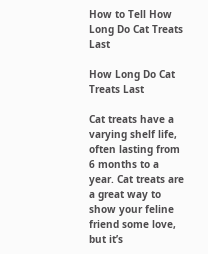How to Tell How Long Do Cat Treats Last

How Long Do Cat Treats Last

Cat treats have a varying shelf life, often lasting from 6 months to a year. Cat treats are a great way to show your feline friend some love, but it’s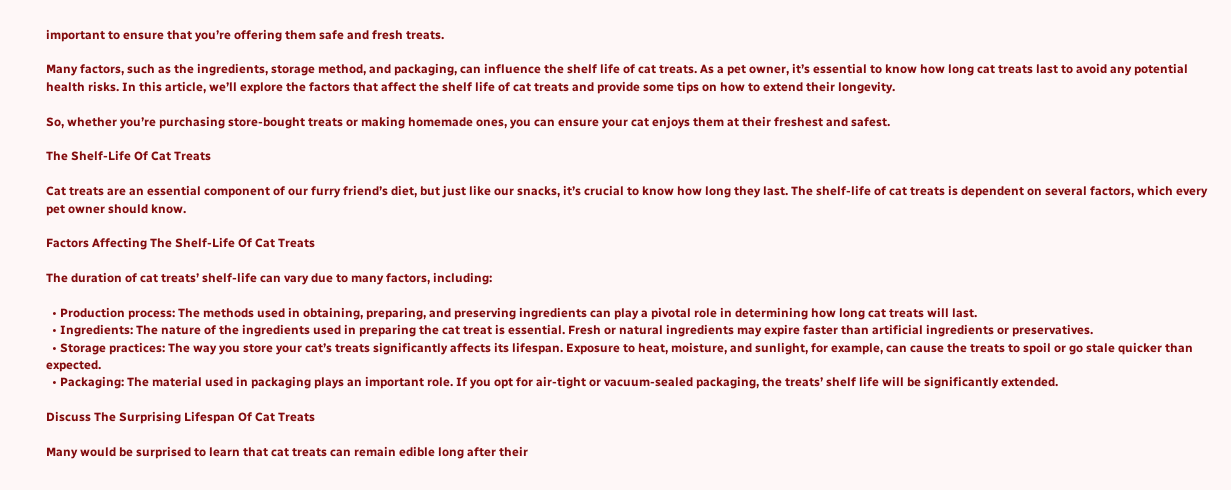important to ensure that you’re offering them safe and fresh treats.

Many factors, such as the ingredients, storage method, and packaging, can influence the shelf life of cat treats. As a pet owner, it’s essential to know how long cat treats last to avoid any potential health risks. In this article, we’ll explore the factors that affect the shelf life of cat treats and provide some tips on how to extend their longevity.

So, whether you’re purchasing store-bought treats or making homemade ones, you can ensure your cat enjoys them at their freshest and safest.

The Shelf-Life Of Cat Treats

Cat treats are an essential component of our furry friend’s diet, but just like our snacks, it’s crucial to know how long they last. The shelf-life of cat treats is dependent on several factors, which every pet owner should know.

Factors Affecting The Shelf-Life Of Cat Treats

The duration of cat treats’ shelf-life can vary due to many factors, including:

  • Production process: The methods used in obtaining, preparing, and preserving ingredients can play a pivotal role in determining how long cat treats will last.
  • Ingredients: The nature of the ingredients used in preparing the cat treat is essential. Fresh or natural ingredients may expire faster than artificial ingredients or preservatives.
  • Storage practices: The way you store your cat’s treats significantly affects its lifespan. Exposure to heat, moisture, and sunlight, for example, can cause the treats to spoil or go stale quicker than expected.
  • Packaging: The material used in packaging plays an important role. If you opt for air-tight or vacuum-sealed packaging, the treats’ shelf life will be significantly extended.

Discuss The Surprising Lifespan Of Cat Treats

Many would be surprised to learn that cat treats can remain edible long after their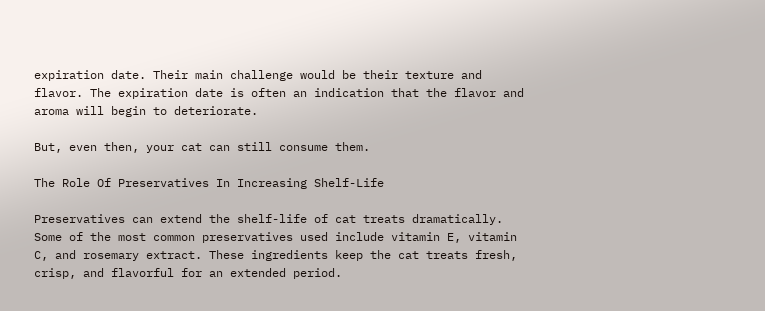expiration date. Their main challenge would be their texture and flavor. The expiration date is often an indication that the flavor and aroma will begin to deteriorate.

But, even then, your cat can still consume them.

The Role Of Preservatives In Increasing Shelf-Life

Preservatives can extend the shelf-life of cat treats dramatically. Some of the most common preservatives used include vitamin E, vitamin C, and rosemary extract. These ingredients keep the cat treats fresh, crisp, and flavorful for an extended period.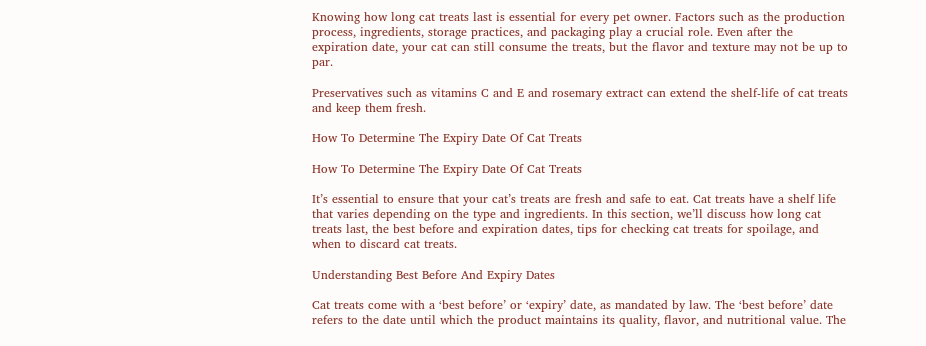Knowing how long cat treats last is essential for every pet owner. Factors such as the production process, ingredients, storage practices, and packaging play a crucial role. Even after the expiration date, your cat can still consume the treats, but the flavor and texture may not be up to par.

Preservatives such as vitamins C and E and rosemary extract can extend the shelf-life of cat treats and keep them fresh.

How To Determine The Expiry Date Of Cat Treats

How To Determine The Expiry Date Of Cat Treats

It’s essential to ensure that your cat’s treats are fresh and safe to eat. Cat treats have a shelf life that varies depending on the type and ingredients. In this section, we’ll discuss how long cat treats last, the best before and expiration dates, tips for checking cat treats for spoilage, and when to discard cat treats.

Understanding Best Before And Expiry Dates

Cat treats come with a ‘best before’ or ‘expiry’ date, as mandated by law. The ‘best before’ date refers to the date until which the product maintains its quality, flavor, and nutritional value. The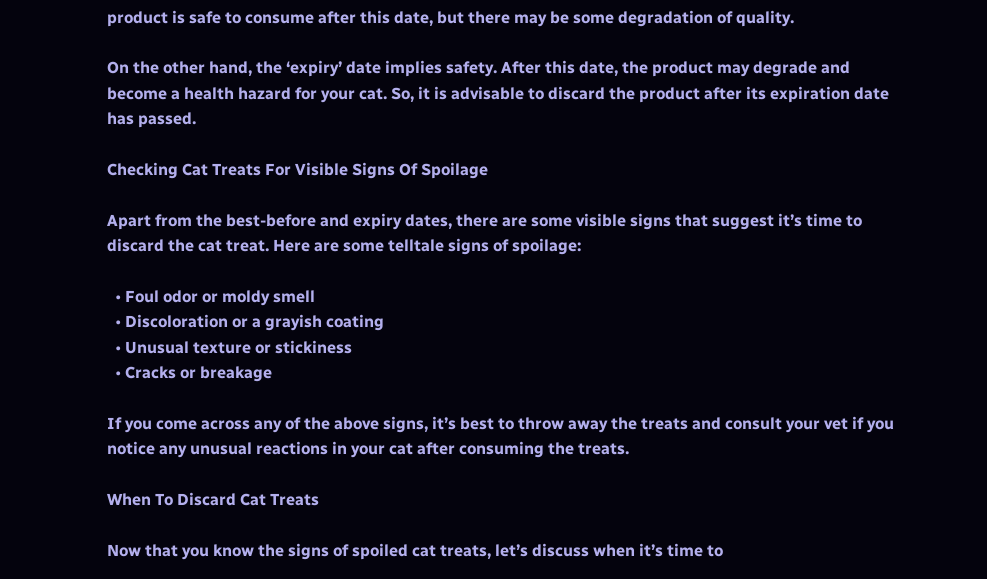product is safe to consume after this date, but there may be some degradation of quality.

On the other hand, the ‘expiry’ date implies safety. After this date, the product may degrade and become a health hazard for your cat. So, it is advisable to discard the product after its expiration date has passed.

Checking Cat Treats For Visible Signs Of Spoilage

Apart from the best-before and expiry dates, there are some visible signs that suggest it’s time to discard the cat treat. Here are some telltale signs of spoilage:

  • Foul odor or moldy smell
  • Discoloration or a grayish coating
  • Unusual texture or stickiness
  • Cracks or breakage

If you come across any of the above signs, it’s best to throw away the treats and consult your vet if you notice any unusual reactions in your cat after consuming the treats.

When To Discard Cat Treats

Now that you know the signs of spoiled cat treats, let’s discuss when it’s time to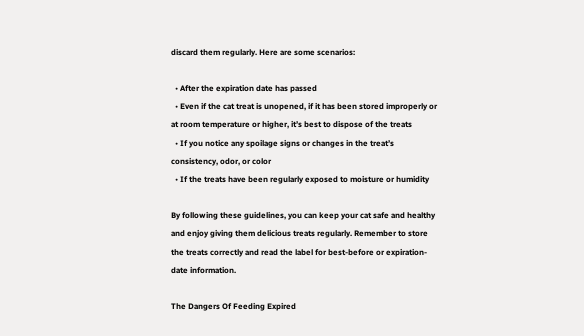discard them regularly. Here are some scenarios:

  • After the expiration date has passed
  • Even if the cat treat is unopened, if it has been stored improperly or at room temperature or higher, it’s best to dispose of the treats
  • If you notice any spoilage signs or changes in the treat’s consistency, odor, or color
  • If the treats have been regularly exposed to moisture or humidity

By following these guidelines, you can keep your cat safe and healthy and enjoy giving them delicious treats regularly. Remember to store the treats correctly and read the label for best-before or expiration-date information.

The Dangers Of Feeding Expired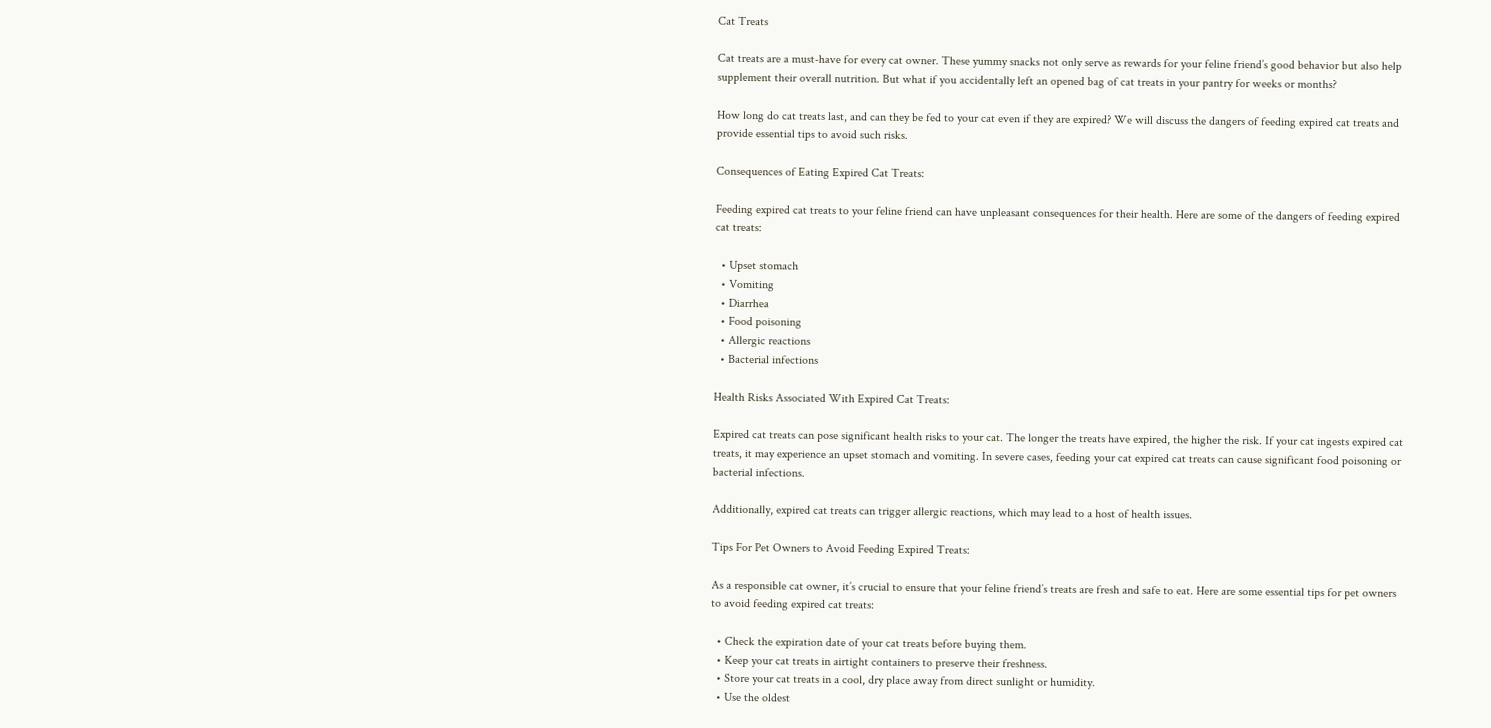Cat Treats

Cat treats are a must-have for every cat owner. These yummy snacks not only serve as rewards for your feline friend’s good behavior but also help supplement their overall nutrition. But what if you accidentally left an opened bag of cat treats in your pantry for weeks or months?

How long do cat treats last, and can they be fed to your cat even if they are expired? We will discuss the dangers of feeding expired cat treats and provide essential tips to avoid such risks.

Consequences of Eating Expired Cat Treats:

Feeding expired cat treats to your feline friend can have unpleasant consequences for their health. Here are some of the dangers of feeding expired cat treats:

  • Upset stomach
  • Vomiting
  • Diarrhea
  • Food poisoning
  • Allergic reactions
  • Bacterial infections

Health Risks Associated With Expired Cat Treats:

Expired cat treats can pose significant health risks to your cat. The longer the treats have expired, the higher the risk. If your cat ingests expired cat treats, it may experience an upset stomach and vomiting. In severe cases, feeding your cat expired cat treats can cause significant food poisoning or bacterial infections.

Additionally, expired cat treats can trigger allergic reactions, which may lead to a host of health issues.

Tips For Pet Owners to Avoid Feeding Expired Treats:

As a responsible cat owner, it’s crucial to ensure that your feline friend’s treats are fresh and safe to eat. Here are some essential tips for pet owners to avoid feeding expired cat treats:

  • Check the expiration date of your cat treats before buying them.
  • Keep your cat treats in airtight containers to preserve their freshness.
  • Store your cat treats in a cool, dry place away from direct sunlight or humidity.
  • Use the oldest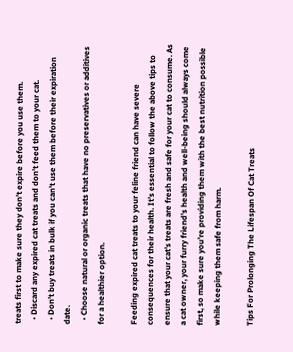treats first to make sure they don’t expire before you use them.
  • Discard any expired cat treats and don’t feed them to your cat.
  • Don’t buy treats in bulk if you can’t use them before their expiration date.
  • Choose natural or organic treats that have no preservatives or additives for a healthier option.

Feeding expired cat treats to your feline friend can have severe consequences for their health. It’s essential to follow the above tips to ensure that your cat’s treats are fresh and safe for your cat to consume. As a cat owner, your furry friend’s health and well-being should always come first, so make sure you’re providing them with the best nutrition possible while keeping them safe from harm.

Tips For Prolonging The Lifespan Of Cat Treats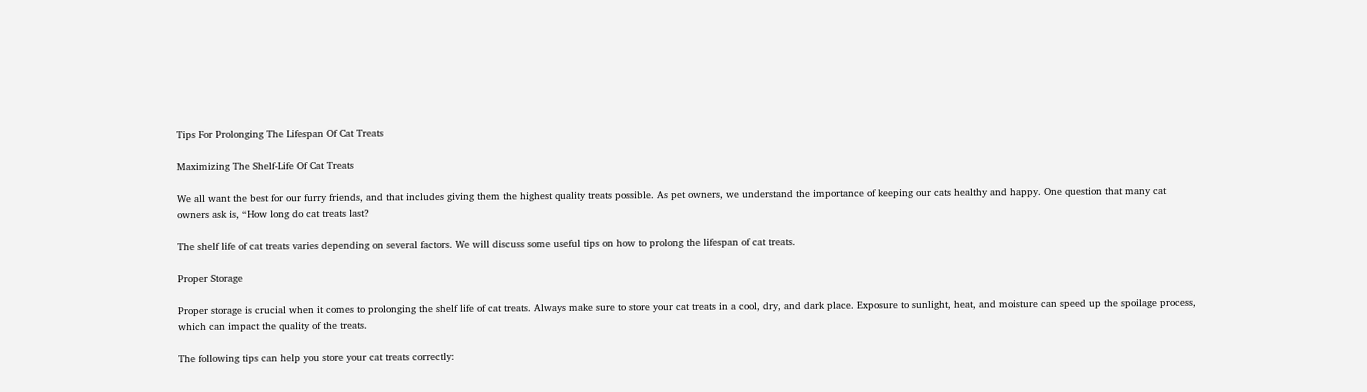Tips For Prolonging The Lifespan Of Cat Treats

Maximizing The Shelf-Life Of Cat Treats

We all want the best for our furry friends, and that includes giving them the highest quality treats possible. As pet owners, we understand the importance of keeping our cats healthy and happy. One question that many cat owners ask is, “How long do cat treats last?

The shelf life of cat treats varies depending on several factors. We will discuss some useful tips on how to prolong the lifespan of cat treats.

Proper Storage

Proper storage is crucial when it comes to prolonging the shelf life of cat treats. Always make sure to store your cat treats in a cool, dry, and dark place. Exposure to sunlight, heat, and moisture can speed up the spoilage process, which can impact the quality of the treats.

The following tips can help you store your cat treats correctly: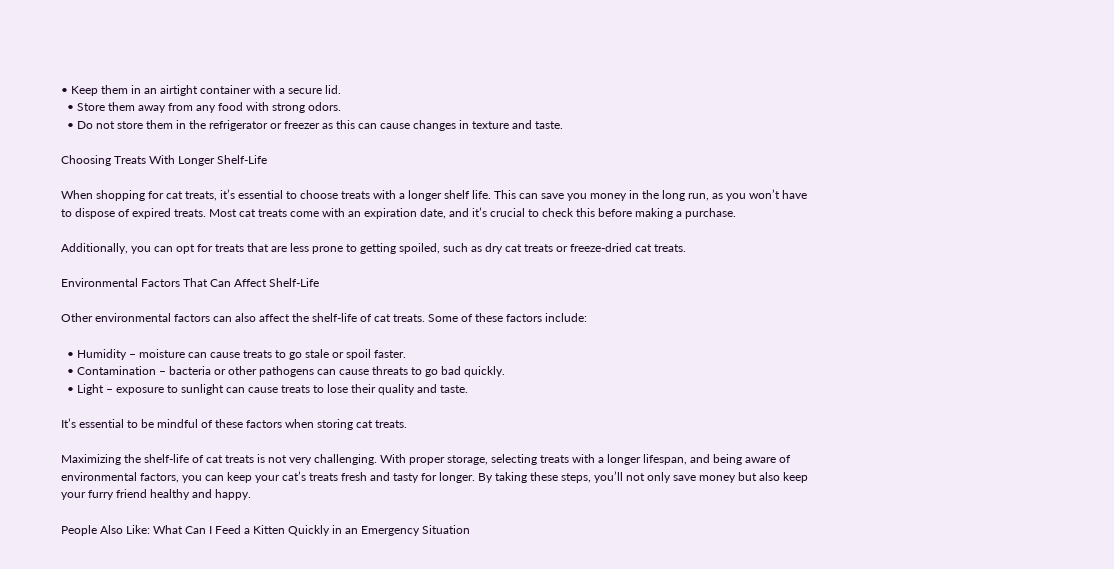• Keep them in an airtight container with a secure lid.
  • Store them away from any food with strong odors.
  • Do not store them in the refrigerator or freezer as this can cause changes in texture and taste.

Choosing Treats With Longer Shelf-Life

When shopping for cat treats, it’s essential to choose treats with a longer shelf life. This can save you money in the long run, as you won’t have to dispose of expired treats. Most cat treats come with an expiration date, and it’s crucial to check this before making a purchase.

Additionally, you can opt for treats that are less prone to getting spoiled, such as dry cat treats or freeze-dried cat treats.

Environmental Factors That Can Affect Shelf-Life

Other environmental factors can also affect the shelf-life of cat treats. Some of these factors include:

  • Humidity – moisture can cause treats to go stale or spoil faster.
  • Contamination – bacteria or other pathogens can cause threats to go bad quickly.
  • Light – exposure to sunlight can cause treats to lose their quality and taste.

It’s essential to be mindful of these factors when storing cat treats.

Maximizing the shelf-life of cat treats is not very challenging. With proper storage, selecting treats with a longer lifespan, and being aware of environmental factors, you can keep your cat’s treats fresh and tasty for longer. By taking these steps, you’ll not only save money but also keep your furry friend healthy and happy.

People Also Like: What Can I Feed a Kitten Quickly in an Emergency Situation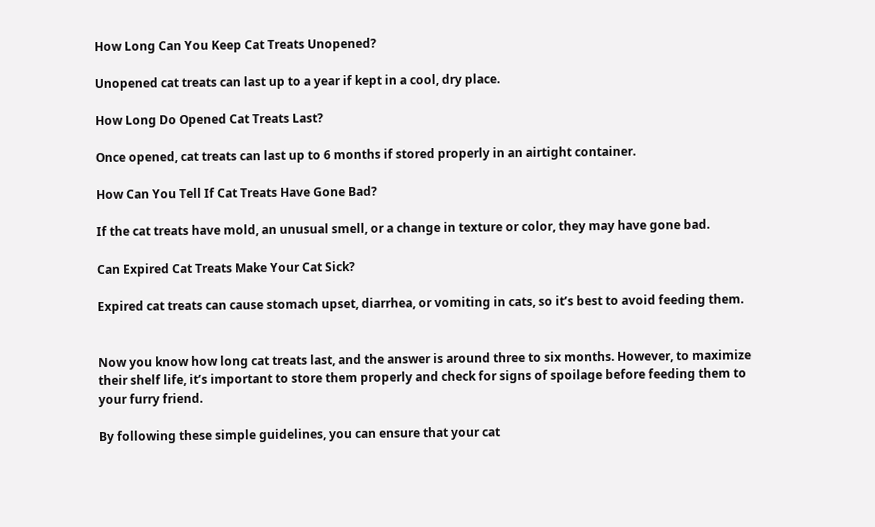How Long Can You Keep Cat Treats Unopened?

Unopened cat treats can last up to a year if kept in a cool, dry place.

How Long Do Opened Cat Treats Last?

Once opened, cat treats can last up to 6 months if stored properly in an airtight container.

How Can You Tell If Cat Treats Have Gone Bad?

If the cat treats have mold, an unusual smell, or a change in texture or color, they may have gone bad.

Can Expired Cat Treats Make Your Cat Sick?

Expired cat treats can cause stomach upset, diarrhea, or vomiting in cats, so it’s best to avoid feeding them.


Now you know how long cat treats last, and the answer is around three to six months. However, to maximize their shelf life, it’s important to store them properly and check for signs of spoilage before feeding them to your furry friend.

By following these simple guidelines, you can ensure that your cat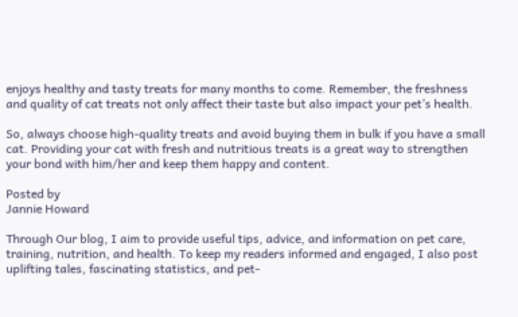enjoys healthy and tasty treats for many months to come. Remember, the freshness and quality of cat treats not only affect their taste but also impact your pet’s health.

So, always choose high-quality treats and avoid buying them in bulk if you have a small cat. Providing your cat with fresh and nutritious treats is a great way to strengthen your bond with him/her and keep them happy and content.

Posted by
Jannie Howard

Through Our blog, I aim to provide useful tips, advice, and information on pet care, training, nutrition, and health. To keep my readers informed and engaged, I also post uplifting tales, fascinating statistics, and pet-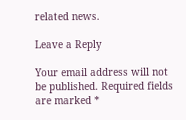related news.

Leave a Reply

Your email address will not be published. Required fields are marked *